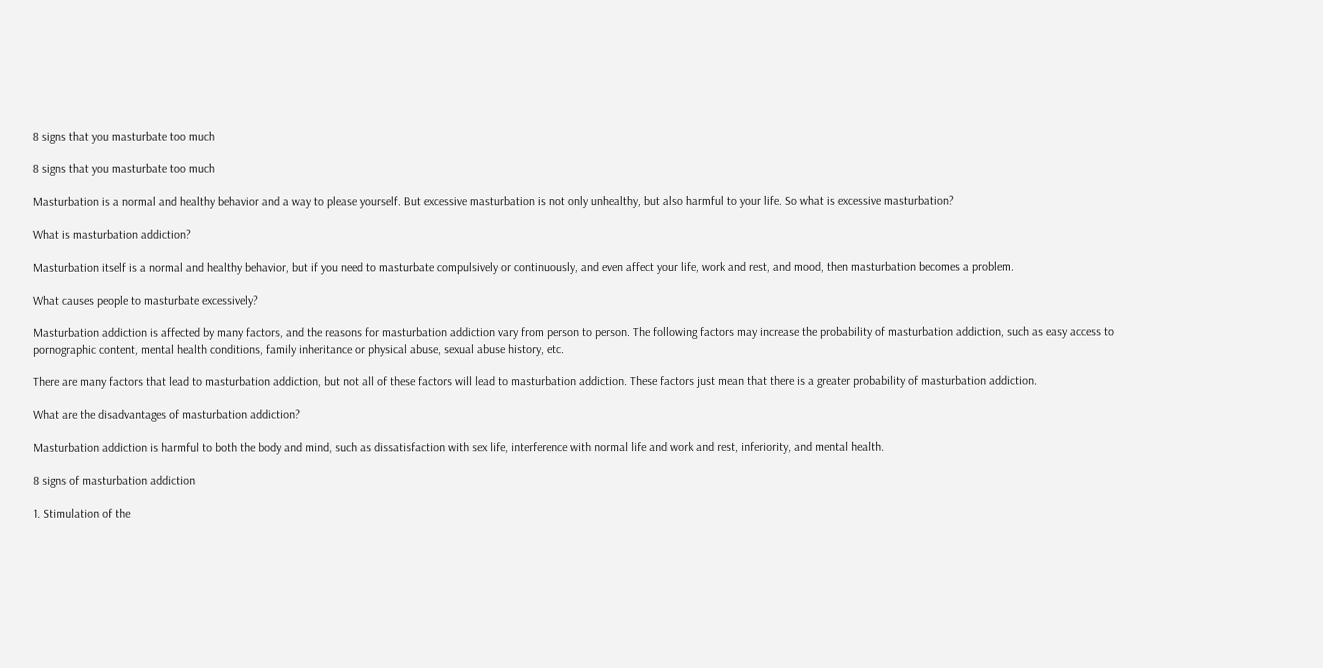8 signs that you masturbate too much

8 signs that you masturbate too much

Masturbation is a normal and healthy behavior and a way to please yourself. But excessive masturbation is not only unhealthy, but also harmful to your life. So what is excessive masturbation?

What is masturbation addiction?

Masturbation itself is a normal and healthy behavior, but if you need to masturbate compulsively or continuously, and even affect your life, work and rest, and mood, then masturbation becomes a problem.

What causes people to masturbate excessively?

Masturbation addiction is affected by many factors, and the reasons for masturbation addiction vary from person to person. The following factors may increase the probability of masturbation addiction, such as easy access to pornographic content, mental health conditions, family inheritance or physical abuse, sexual abuse history, etc.

There are many factors that lead to masturbation addiction, but not all of these factors will lead to masturbation addiction. These factors just mean that there is a greater probability of masturbation addiction.

What are the disadvantages of masturbation addiction?

Masturbation addiction is harmful to both the body and mind, such as dissatisfaction with sex life, interference with normal life and work and rest, inferiority, and mental health.

8 signs of masturbation addiction

1. Stimulation of the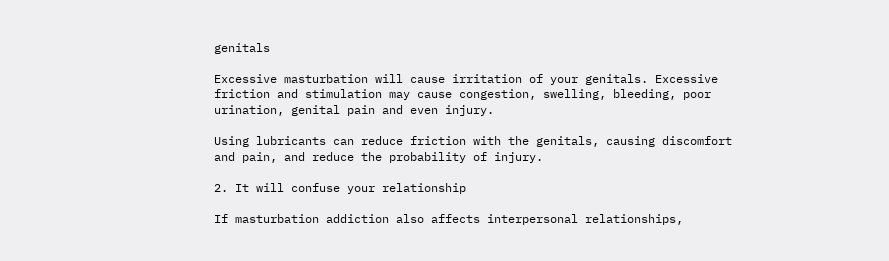genitals

Excessive masturbation will cause irritation of your genitals. Excessive friction and stimulation may cause congestion, swelling, bleeding, poor urination, genital pain and even injury.

Using lubricants can reduce friction with the genitals, causing discomfort and pain, and reduce the probability of injury.

2. It will confuse your relationship

If masturbation addiction also affects interpersonal relationships,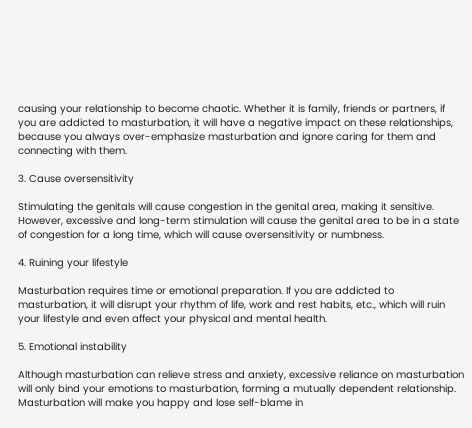causing your relationship to become chaotic. Whether it is family, friends or partners, if you are addicted to masturbation, it will have a negative impact on these relationships, because you always over-emphasize masturbation and ignore caring for them and connecting with them.

3. Cause oversensitivity

Stimulating the genitals will cause congestion in the genital area, making it sensitive. However, excessive and long-term stimulation will cause the genital area to be in a state of congestion for a long time, which will cause oversensitivity or numbness.

4. Ruining your lifestyle

Masturbation requires time or emotional preparation. If you are addicted to masturbation, it will disrupt your rhythm of life, work and rest habits, etc., which will ruin your lifestyle and even affect your physical and mental health.

5. Emotional instability

Although masturbation can relieve stress and anxiety, excessive reliance on masturbation will only bind your emotions to masturbation, forming a mutually dependent relationship. Masturbation will make you happy and lose self-blame in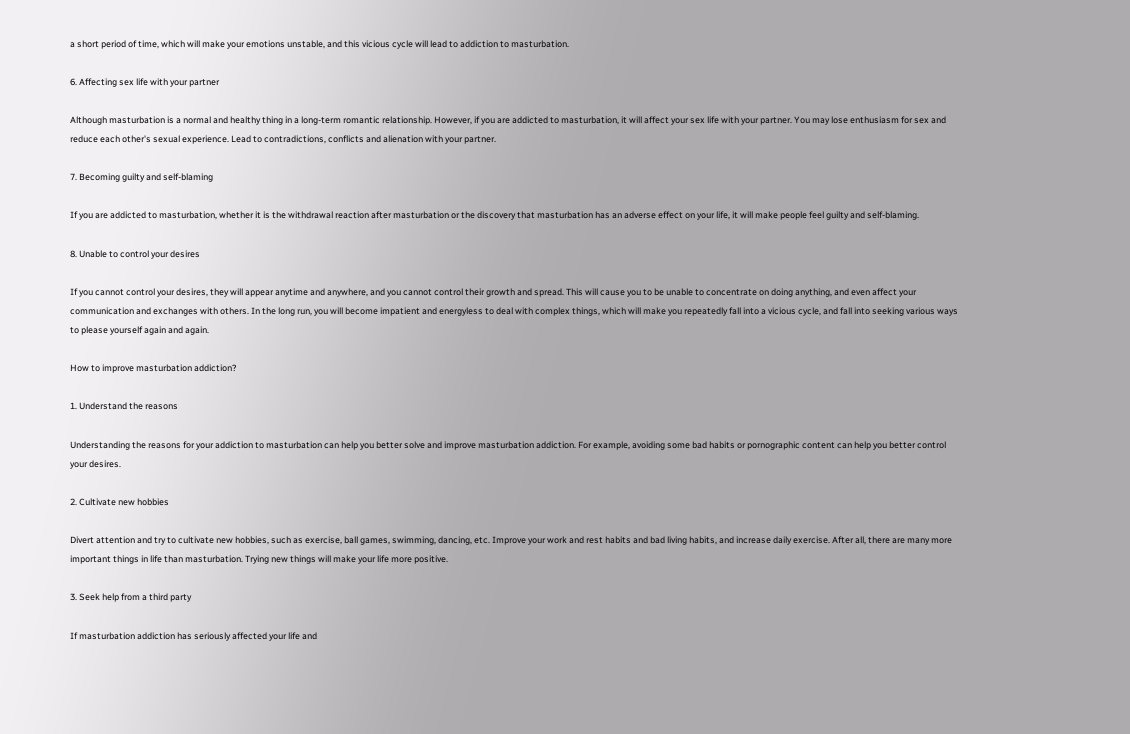a short period of time, which will make your emotions unstable, and this vicious cycle will lead to addiction to masturbation.

6. Affecting sex life with your partner

Although masturbation is a normal and healthy thing in a long-term romantic relationship. However, if you are addicted to masturbation, it will affect your sex life with your partner. You may lose enthusiasm for sex and reduce each other's sexual experience. Lead to contradictions, conflicts and alienation with your partner.

7. Becoming guilty and self-blaming

If you are addicted to masturbation, whether it is the withdrawal reaction after masturbation or the discovery that masturbation has an adverse effect on your life, it will make people feel guilty and self-blaming.

8. Unable to control your desires

If you cannot control your desires, they will appear anytime and anywhere, and you cannot control their growth and spread. This will cause you to be unable to concentrate on doing anything, and even affect your communication and exchanges with others. In the long run, you will become impatient and energyless to deal with complex things, which will make you repeatedly fall into a vicious cycle, and fall into seeking various ways to please yourself again and again.

How to improve masturbation addiction?

1. Understand the reasons

Understanding the reasons for your addiction to masturbation can help you better solve and improve masturbation addiction. For example, avoiding some bad habits or pornographic content can help you better control your desires.

2. Cultivate new hobbies

Divert attention and try to cultivate new hobbies, such as exercise, ball games, swimming, dancing, etc. Improve your work and rest habits and bad living habits, and increase daily exercise. After all, there are many more important things in life than masturbation. Trying new things will make your life more positive.

3. Seek help from a third party

If masturbation addiction has seriously affected your life and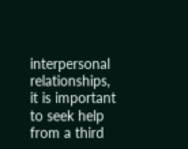interpersonal relationships, it is important to seek help from a third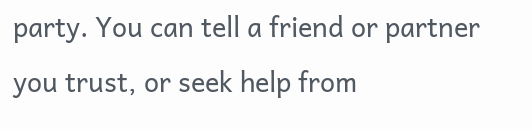party. You can tell a friend or partner you trust, or seek help from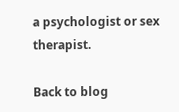a psychologist or sex therapist.

Back to blog